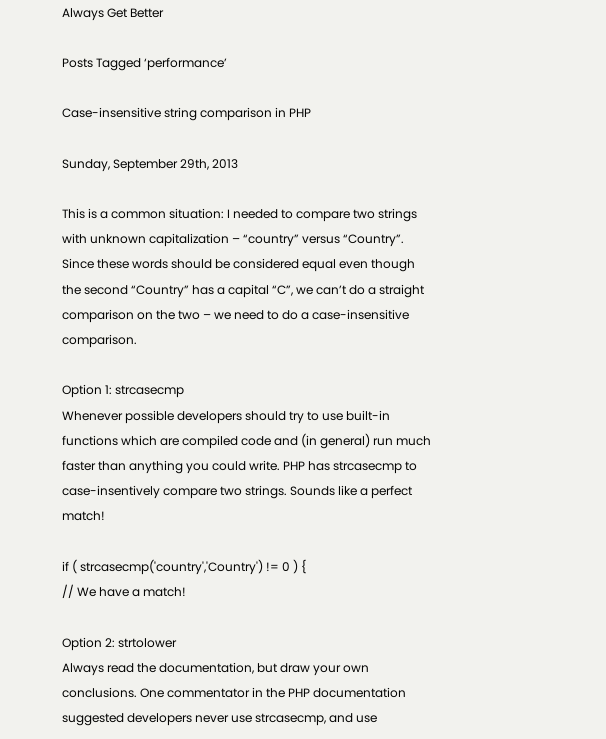Always Get Better

Posts Tagged ‘performance’

Case-insensitive string comparison in PHP

Sunday, September 29th, 2013

This is a common situation: I needed to compare two strings with unknown capitalization – “country” versus “Country”. Since these words should be considered equal even though the second “Country” has a capital “C”, we can’t do a straight comparison on the two – we need to do a case-insensitive comparison.

Option 1: strcasecmp
Whenever possible developers should try to use built-in functions which are compiled code and (in general) run much faster than anything you could write. PHP has strcasecmp to case-insentively compare two strings. Sounds like a perfect match!

if ( strcasecmp('country','Country') != 0 ) {
// We have a match!

Option 2: strtolower
Always read the documentation, but draw your own conclusions. One commentator in the PHP documentation suggested developers never use strcasecmp, and use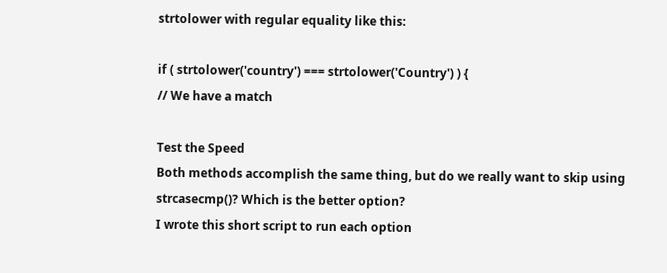strtolower with regular equality like this:

if ( strtolower('country') === strtolower('Country') ) {
// We have a match

Test the Speed
Both methods accomplish the same thing, but do we really want to skip using strcasecmp()? Which is the better option?
I wrote this short script to run each option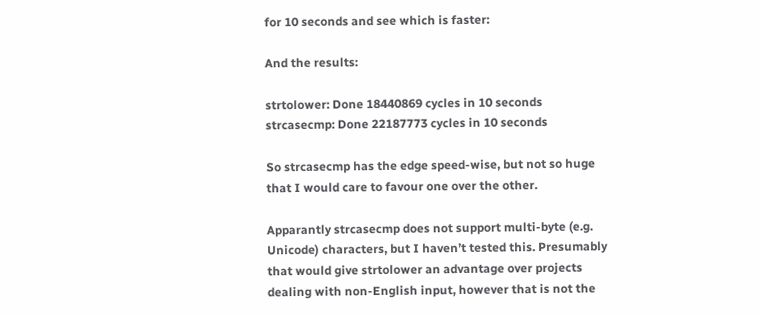for 10 seconds and see which is faster:

And the results:

strtolower: Done 18440869 cycles in 10 seconds
strcasecmp: Done 22187773 cycles in 10 seconds

So strcasecmp has the edge speed-wise, but not so huge that I would care to favour one over the other.

Apparantly strcasecmp does not support multi-byte (e.g. Unicode) characters, but I haven’t tested this. Presumably that would give strtolower an advantage over projects dealing with non-English input, however that is not the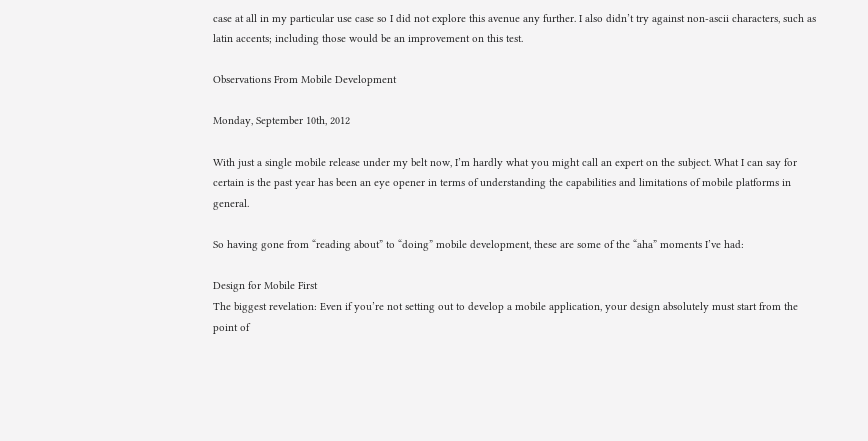case at all in my particular use case so I did not explore this avenue any further. I also didn’t try against non-ascii characters, such as latin accents; including those would be an improvement on this test.

Observations From Mobile Development

Monday, September 10th, 2012

With just a single mobile release under my belt now, I’m hardly what you might call an expert on the subject. What I can say for certain is the past year has been an eye opener in terms of understanding the capabilities and limitations of mobile platforms in general.

So having gone from “reading about” to “doing” mobile development, these are some of the “aha” moments I’ve had:

Design for Mobile First
The biggest revelation: Even if you’re not setting out to develop a mobile application, your design absolutely must start from the point of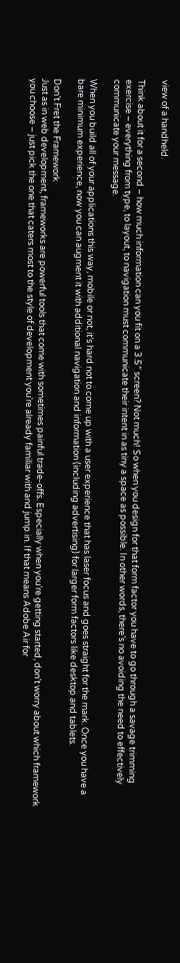view of a handheld.

Think about it for a second – how much information can you fit on a 3.5″ screen? Not much! So when you design for that form factor you have to go through a savage trimming exercise – everything from type, to layout, to navigation must communicate their intent in as tiny a space as possible. In other words, there’s no avoiding the need to effectively communicate your message.

When you build all of your applications this way, mobile or not, it’s hard not to come up with a user experience that has laser focus and goes straight for the mark. Once you have a bare minimum experience, now you can augment it with additional navigation and information (including advertising) for larger form factors like desktop and tablets.

Don’t Fret the Framework
Just as in web development, frameworks are powerful tools that come with sometimes painful trade-offs. Especially when you’re getting started, don’t worry about which framework you choose – just pick the one that caters most to the style of development you’re already familiar with and jump in. If that means Adobe Air for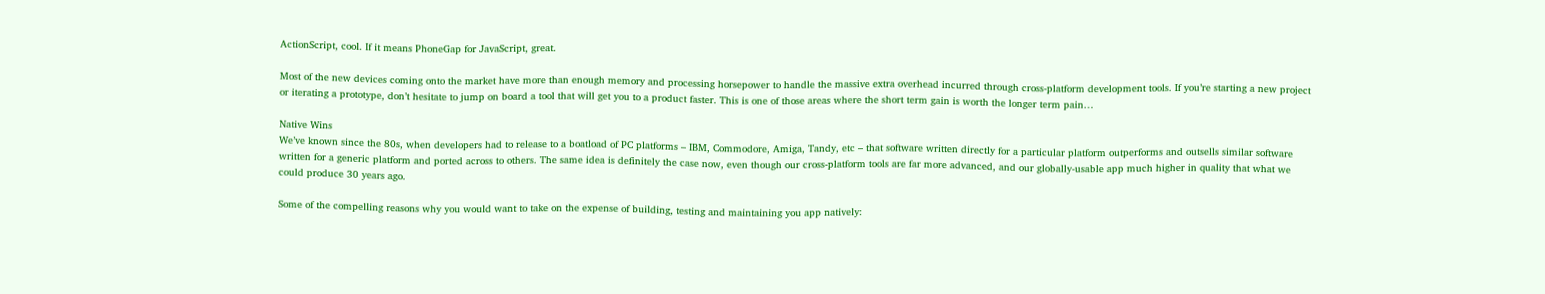ActionScript, cool. If it means PhoneGap for JavaScript, great.

Most of the new devices coming onto the market have more than enough memory and processing horsepower to handle the massive extra overhead incurred through cross-platform development tools. If you’re starting a new project or iterating a prototype, don’t hesitate to jump on board a tool that will get you to a product faster. This is one of those areas where the short term gain is worth the longer term pain…

Native Wins
We’ve known since the 80s, when developers had to release to a boatload of PC platforms – IBM, Commodore, Amiga, Tandy, etc – that software written directly for a particular platform outperforms and outsells similar software written for a generic platform and ported across to others. The same idea is definitely the case now, even though our cross-platform tools are far more advanced, and our globally-usable app much higher in quality that what we could produce 30 years ago.

Some of the compelling reasons why you would want to take on the expense of building, testing and maintaining you app natively: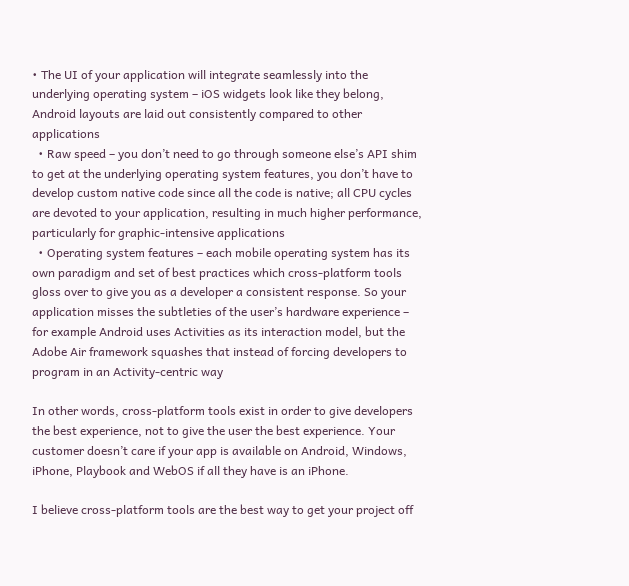• The UI of your application will integrate seamlessly into the underlying operating system – iOS widgets look like they belong, Android layouts are laid out consistently compared to other applications
  • Raw speed – you don’t need to go through someone else’s API shim to get at the underlying operating system features, you don’t have to develop custom native code since all the code is native; all CPU cycles are devoted to your application, resulting in much higher performance, particularly for graphic-intensive applications
  • Operating system features – each mobile operating system has its own paradigm and set of best practices which cross-platform tools gloss over to give you as a developer a consistent response. So your application misses the subtleties of the user’s hardware experience – for example Android uses Activities as its interaction model, but the Adobe Air framework squashes that instead of forcing developers to program in an Activity-centric way

In other words, cross-platform tools exist in order to give developers the best experience, not to give the user the best experience. Your customer doesn’t care if your app is available on Android, Windows, iPhone, Playbook and WebOS if all they have is an iPhone.

I believe cross-platform tools are the best way to get your project off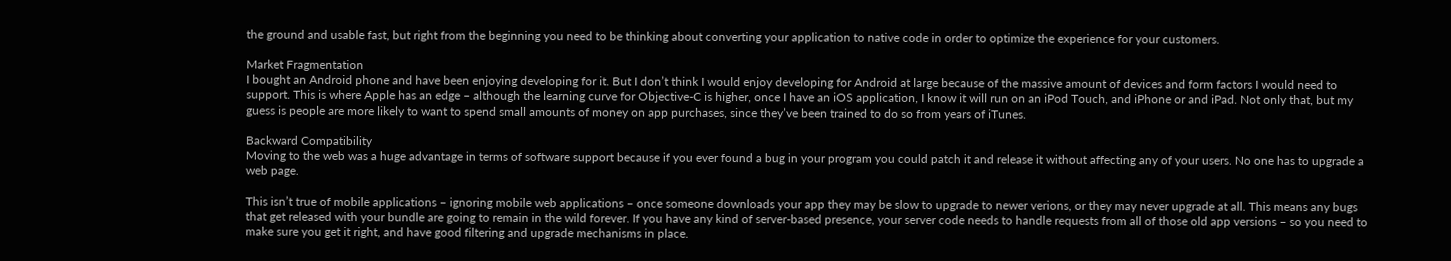the ground and usable fast, but right from the beginning you need to be thinking about converting your application to native code in order to optimize the experience for your customers.

Market Fragmentation
I bought an Android phone and have been enjoying developing for it. But I don’t think I would enjoy developing for Android at large because of the massive amount of devices and form factors I would need to support. This is where Apple has an edge – although the learning curve for Objective-C is higher, once I have an iOS application, I know it will run on an iPod Touch, and iPhone or and iPad. Not only that, but my guess is people are more likely to want to spend small amounts of money on app purchases, since they’ve been trained to do so from years of iTunes.

Backward Compatibility
Moving to the web was a huge advantage in terms of software support because if you ever found a bug in your program you could patch it and release it without affecting any of your users. No one has to upgrade a web page.

This isn’t true of mobile applications – ignoring mobile web applications – once someone downloads your app they may be slow to upgrade to newer verions, or they may never upgrade at all. This means any bugs that get released with your bundle are going to remain in the wild forever. If you have any kind of server-based presence, your server code needs to handle requests from all of those old app versions – so you need to make sure you get it right, and have good filtering and upgrade mechanisms in place.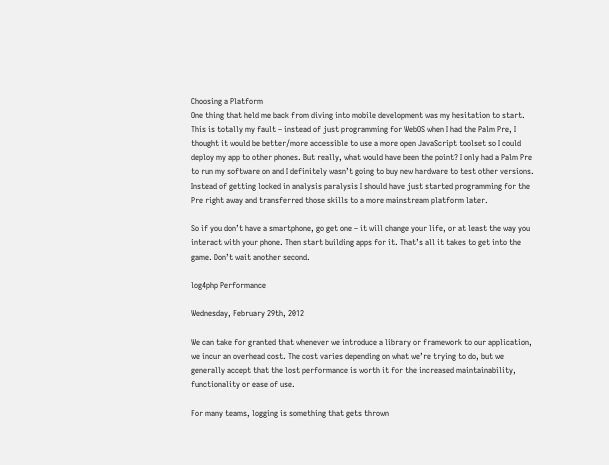Choosing a Platform
One thing that held me back from diving into mobile development was my hesitation to start. This is totally my fault – instead of just programming for WebOS when I had the Palm Pre, I thought it would be better/more accessible to use a more open JavaScript toolset so I could deploy my app to other phones. But really, what would have been the point? I only had a Palm Pre to run my software on and I definitely wasn’t going to buy new hardware to test other versions. Instead of getting locked in analysis paralysis I should have just started programming for the Pre right away and transferred those skills to a more mainstream platform later.

So if you don’t have a smartphone, go get one – it will change your life, or at least the way you interact with your phone. Then start building apps for it. That’s all it takes to get into the game. Don’t wait another second.

log4php Performance

Wednesday, February 29th, 2012

We can take for granted that whenever we introduce a library or framework to our application, we incur an overhead cost. The cost varies depending on what we’re trying to do, but we generally accept that the lost performance is worth it for the increased maintainability, functionality or ease of use.

For many teams, logging is something that gets thrown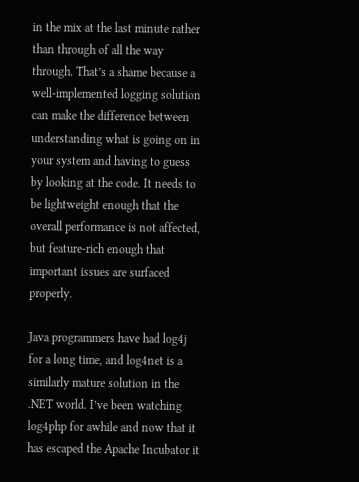in the mix at the last minute rather than through of all the way through. That’s a shame because a well-implemented logging solution can make the difference between understanding what is going on in your system and having to guess by looking at the code. It needs to be lightweight enough that the overall performance is not affected, but feature-rich enough that important issues are surfaced properly.

Java programmers have had log4j for a long time, and log4net is a similarly mature solution in the .NET world. I’ve been watching log4php for awhile and now that it has escaped the Apache Incubator it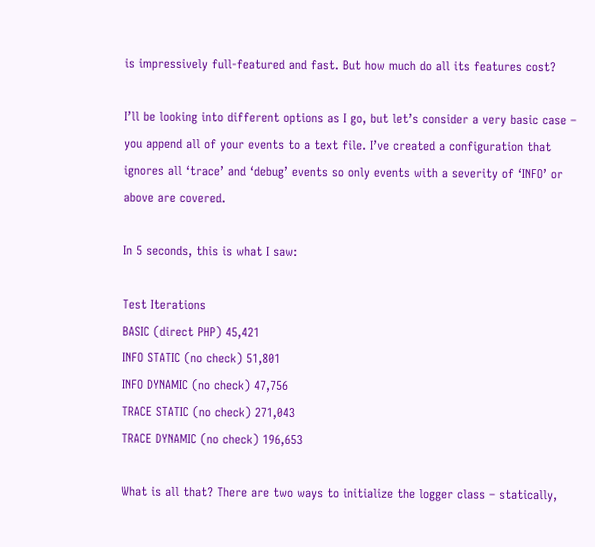is impressively full-featured and fast. But how much do all its features cost?

I’ll be looking into different options as I go, but let’s consider a very basic case – you append all of your events to a text file. I’ve created a configuration that ignores all ‘trace’ and ‘debug’ events so only events with a severity of ‘INFO’ or above are covered.

In 5 seconds, this is what I saw:

Test Iterations
BASIC (direct PHP) 45,421
INFO STATIC (no check) 51,801
INFO DYNAMIC (no check) 47,756
TRACE STATIC (no check) 271,043
TRACE DYNAMIC (no check) 196,653

What is all that? There are two ways to initialize the logger class – statically,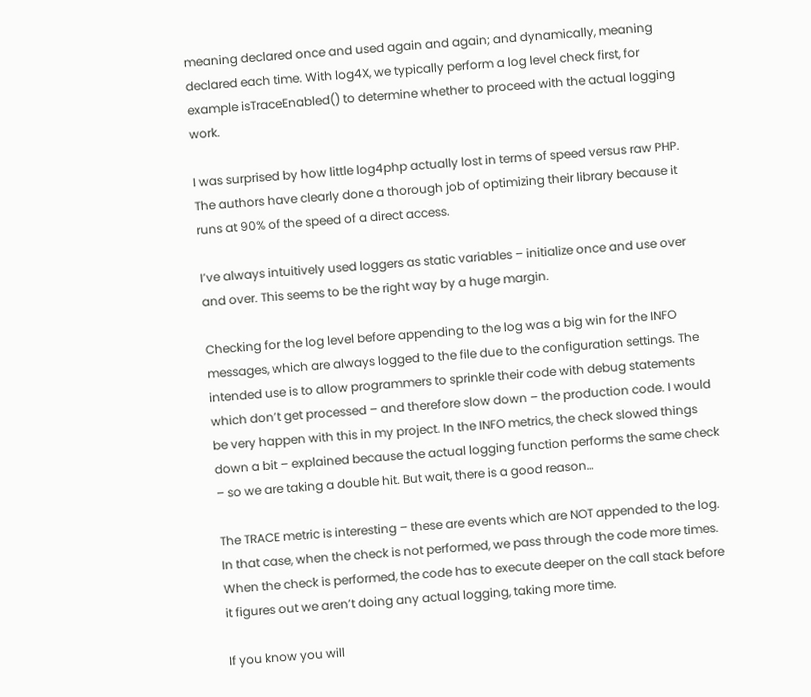meaning declared once and used again and again; and dynamically, meaning declared each time. With log4X, we typically perform a log level check first, for example isTraceEnabled() to determine whether to proceed with the actual logging work.

I was surprised by how little log4php actually lost in terms of speed versus raw PHP. The authors have clearly done a thorough job of optimizing their library because it runs at 90% of the speed of a direct access.

I’ve always intuitively used loggers as static variables – initialize once and use over and over. This seems to be the right way by a huge margin.

Checking for the log level before appending to the log was a big win for the INFO messages, which are always logged to the file due to the configuration settings. The intended use is to allow programmers to sprinkle their code with debug statements which don’t get processed – and therefore slow down – the production code. I would be very happen with this in my project. In the INFO metrics, the check slowed things down a bit – explained because the actual logging function performs the same check – so we are taking a double hit. But wait, there is a good reason…

The TRACE metric is interesting – these are events which are NOT appended to the log. In that case, when the check is not performed, we pass through the code more times. When the check is performed, the code has to execute deeper on the call stack before it figures out we aren’t doing any actual logging, taking more time.

If you know you will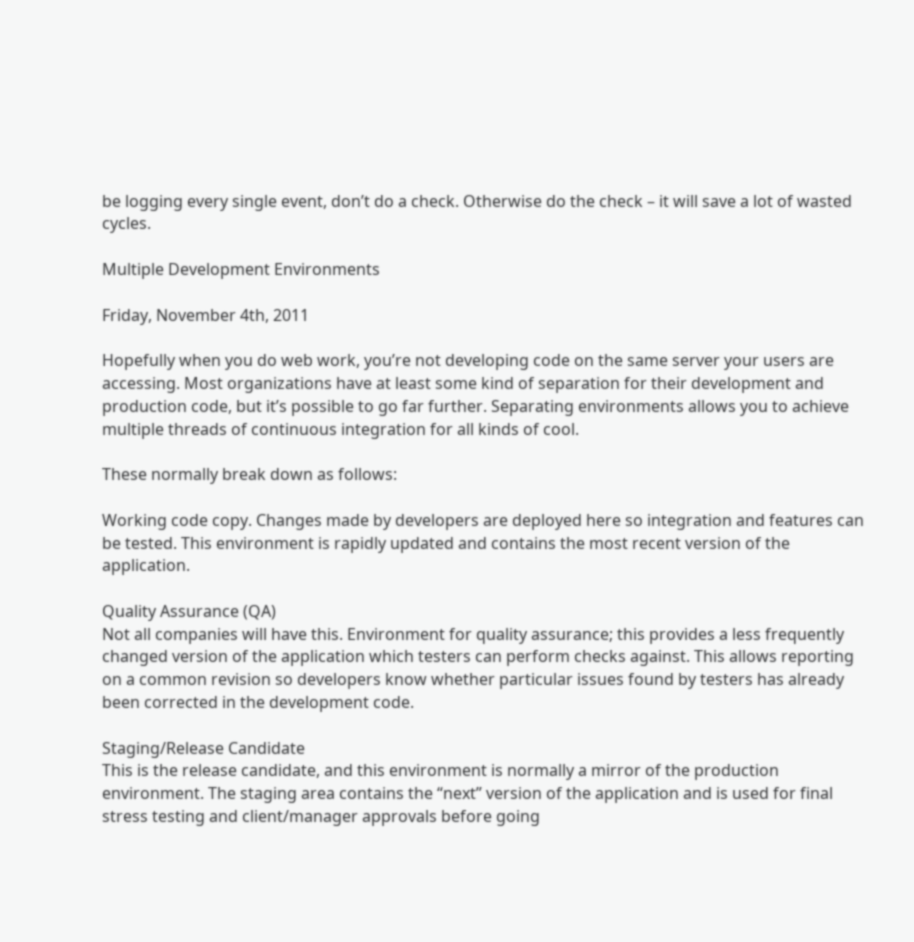be logging every single event, don’t do a check. Otherwise do the check – it will save a lot of wasted cycles.

Multiple Development Environments

Friday, November 4th, 2011

Hopefully when you do web work, you’re not developing code on the same server your users are accessing. Most organizations have at least some kind of separation for their development and production code, but it’s possible to go far further. Separating environments allows you to achieve multiple threads of continuous integration for all kinds of cool.

These normally break down as follows:

Working code copy. Changes made by developers are deployed here so integration and features can be tested. This environment is rapidly updated and contains the most recent version of the application.

Quality Assurance (QA)
Not all companies will have this. Environment for quality assurance; this provides a less frequently changed version of the application which testers can perform checks against. This allows reporting on a common revision so developers know whether particular issues found by testers has already been corrected in the development code.

Staging/Release Candidate
This is the release candidate, and this environment is normally a mirror of the production environment. The staging area contains the “next” version of the application and is used for final stress testing and client/manager approvals before going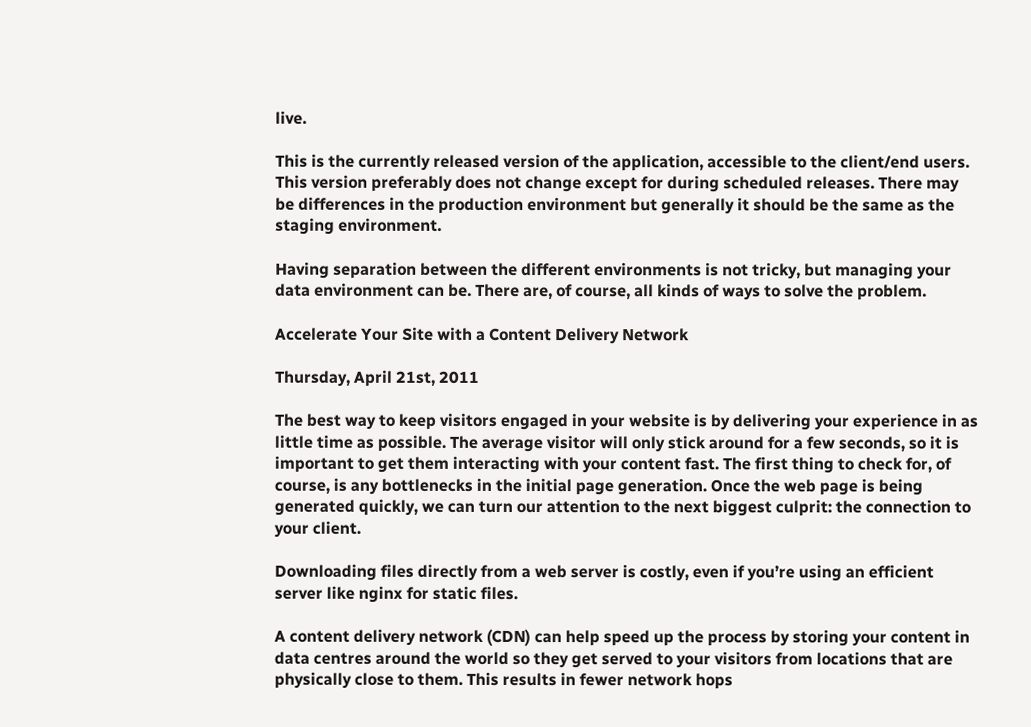live.

This is the currently released version of the application, accessible to the client/end users. This version preferably does not change except for during scheduled releases. There may be differences in the production environment but generally it should be the same as the staging environment.

Having separation between the different environments is not tricky, but managing your data environment can be. There are, of course, all kinds of ways to solve the problem.

Accelerate Your Site with a Content Delivery Network

Thursday, April 21st, 2011

The best way to keep visitors engaged in your website is by delivering your experience in as little time as possible. The average visitor will only stick around for a few seconds, so it is important to get them interacting with your content fast. The first thing to check for, of course, is any bottlenecks in the initial page generation. Once the web page is being generated quickly, we can turn our attention to the next biggest culprit: the connection to your client.

Downloading files directly from a web server is costly, even if you’re using an efficient server like nginx for static files.

A content delivery network (CDN) can help speed up the process by storing your content in data centres around the world so they get served to your visitors from locations that are physically close to them. This results in fewer network hops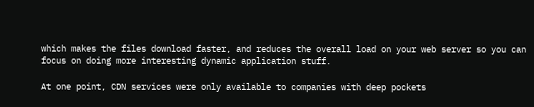which makes the files download faster, and reduces the overall load on your web server so you can focus on doing more interesting dynamic application stuff.

At one point, CDN services were only available to companies with deep pockets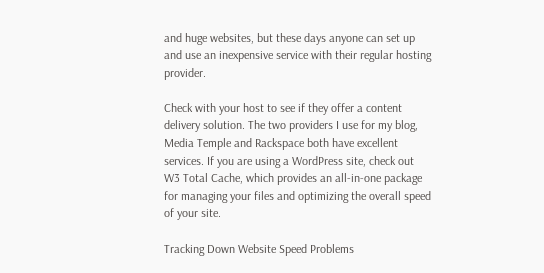and huge websites, but these days anyone can set up and use an inexpensive service with their regular hosting provider.

Check with your host to see if they offer a content delivery solution. The two providers I use for my blog, Media Temple and Rackspace both have excellent services. If you are using a WordPress site, check out W3 Total Cache, which provides an all-in-one package for managing your files and optimizing the overall speed of your site.

Tracking Down Website Speed Problems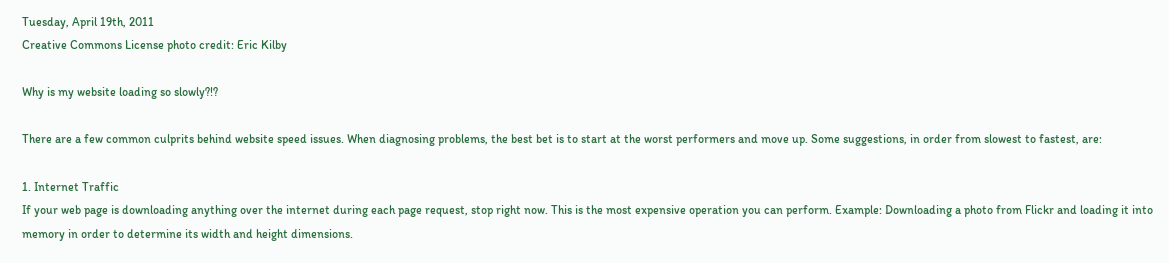Tuesday, April 19th, 2011
Creative Commons License photo credit: Eric Kilby

Why is my website loading so slowly?!?

There are a few common culprits behind website speed issues. When diagnosing problems, the best bet is to start at the worst performers and move up. Some suggestions, in order from slowest to fastest, are:

1. Internet Traffic
If your web page is downloading anything over the internet during each page request, stop right now. This is the most expensive operation you can perform. Example: Downloading a photo from Flickr and loading it into memory in order to determine its width and height dimensions.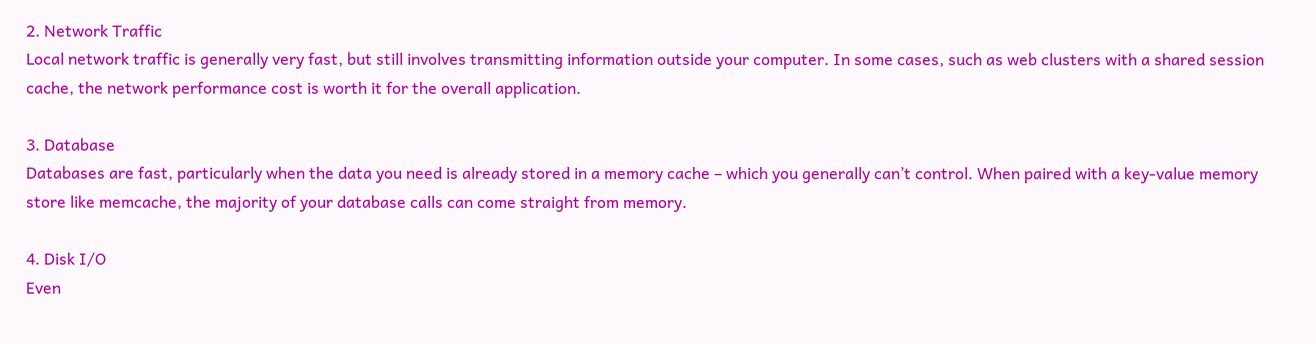2. Network Traffic
Local network traffic is generally very fast, but still involves transmitting information outside your computer. In some cases, such as web clusters with a shared session cache, the network performance cost is worth it for the overall application.

3. Database
Databases are fast, particularly when the data you need is already stored in a memory cache – which you generally can’t control. When paired with a key-value memory store like memcache, the majority of your database calls can come straight from memory.

4. Disk I/O
Even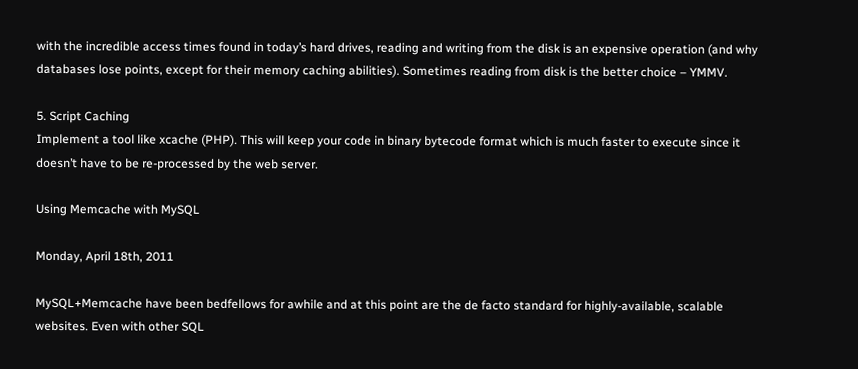with the incredible access times found in today’s hard drives, reading and writing from the disk is an expensive operation (and why databases lose points, except for their memory caching abilities). Sometimes reading from disk is the better choice – YMMV.

5. Script Caching
Implement a tool like xcache (PHP). This will keep your code in binary bytecode format which is much faster to execute since it doesn’t have to be re-processed by the web server.

Using Memcache with MySQL

Monday, April 18th, 2011

MySQL+Memcache have been bedfellows for awhile and at this point are the de facto standard for highly-available, scalable websites. Even with other SQL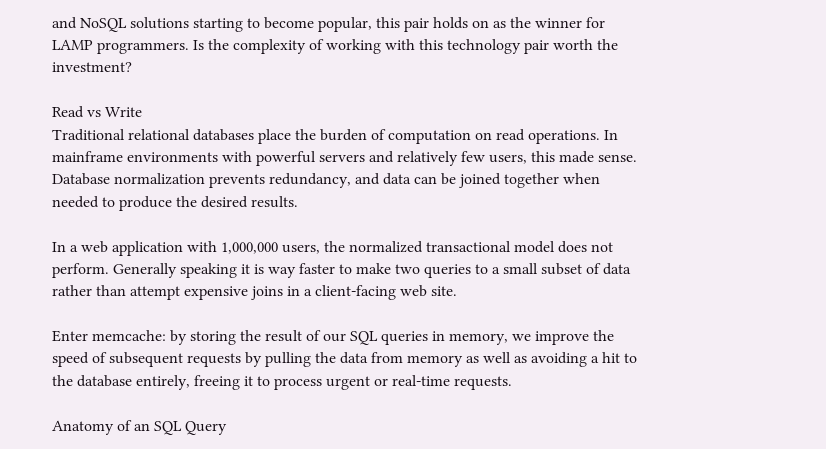and NoSQL solutions starting to become popular, this pair holds on as the winner for LAMP programmers. Is the complexity of working with this technology pair worth the investment?

Read vs Write
Traditional relational databases place the burden of computation on read operations. In mainframe environments with powerful servers and relatively few users, this made sense. Database normalization prevents redundancy, and data can be joined together when needed to produce the desired results.

In a web application with 1,000,000 users, the normalized transactional model does not perform. Generally speaking it is way faster to make two queries to a small subset of data rather than attempt expensive joins in a client-facing web site.

Enter memcache: by storing the result of our SQL queries in memory, we improve the speed of subsequent requests by pulling the data from memory as well as avoiding a hit to the database entirely, freeing it to process urgent or real-time requests.

Anatomy of an SQL Query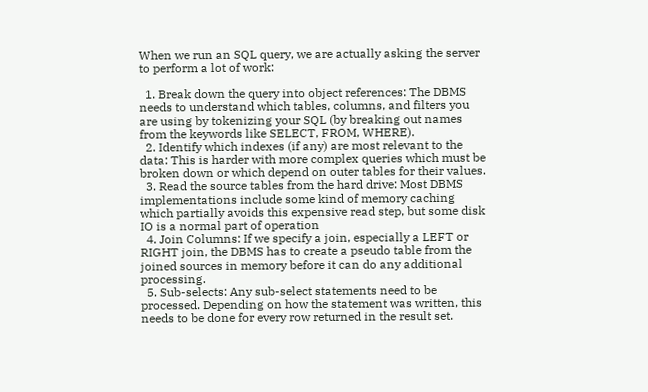When we run an SQL query, we are actually asking the server to perform a lot of work:

  1. Break down the query into object references: The DBMS needs to understand which tables, columns, and filters you are using by tokenizing your SQL (by breaking out names from the keywords like SELECT, FROM, WHERE).
  2. Identify which indexes (if any) are most relevant to the data: This is harder with more complex queries which must be broken down or which depend on outer tables for their values.
  3. Read the source tables from the hard drive: Most DBMS implementations include some kind of memory caching which partially avoids this expensive read step, but some disk IO is a normal part of operation
  4. Join Columns: If we specify a join, especially a LEFT or RIGHT join, the DBMS has to create a pseudo table from the joined sources in memory before it can do any additional processing.
  5. Sub-selects: Any sub-select statements need to be processed. Depending on how the statement was written, this needs to be done for every row returned in the result set.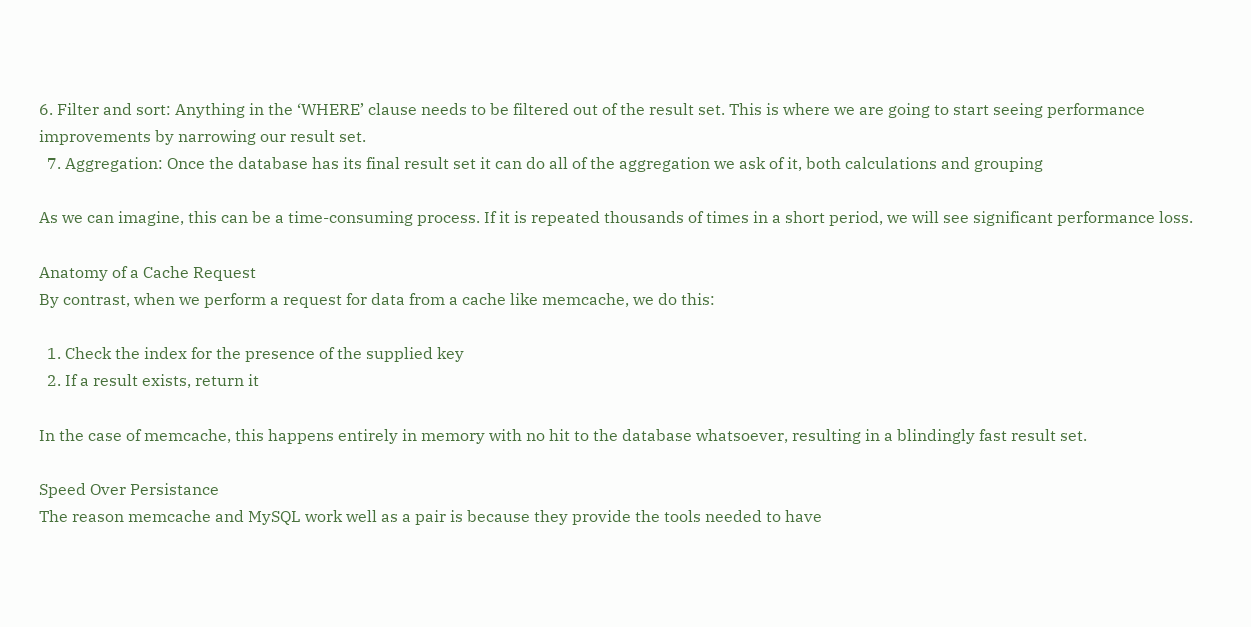6. Filter and sort: Anything in the ‘WHERE’ clause needs to be filtered out of the result set. This is where we are going to start seeing performance improvements by narrowing our result set.
  7. Aggregation: Once the database has its final result set it can do all of the aggregation we ask of it, both calculations and grouping

As we can imagine, this can be a time-consuming process. If it is repeated thousands of times in a short period, we will see significant performance loss.

Anatomy of a Cache Request
By contrast, when we perform a request for data from a cache like memcache, we do this:

  1. Check the index for the presence of the supplied key
  2. If a result exists, return it

In the case of memcache, this happens entirely in memory with no hit to the database whatsoever, resulting in a blindingly fast result set.

Speed Over Persistance
The reason memcache and MySQL work well as a pair is because they provide the tools needed to have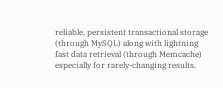reliable, persistent transactional storage (through MySQL) along with lightning fast data retrieval (through Memcache) especially for rarely-changing results.